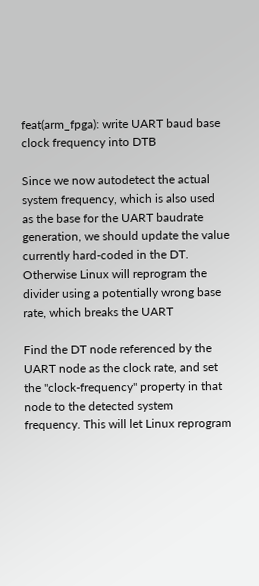feat(arm_fpga): write UART baud base clock frequency into DTB

Since we now autodetect the actual system frequency, which is also used
as the base for the UART baudrate generation, we should update the value
currently hard-coded in the DT. Otherwise Linux will reprogram the
divider using a potentially wrong base rate, which breaks the UART

Find the DT node referenced by the UART node as the clock rate, and set
the "clock-frequency" property in that node to the detected system
frequency. This will let Linux reprogram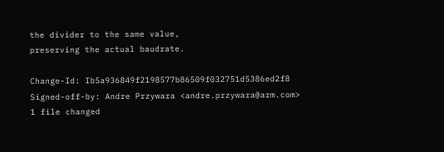the divider to the same value,
preserving the actual baudrate.

Change-Id: Ib5a936849f2198577b86509f032751d5386ed2f8
Signed-off-by: Andre Przywara <andre.przywara@arm.com>
1 file changed